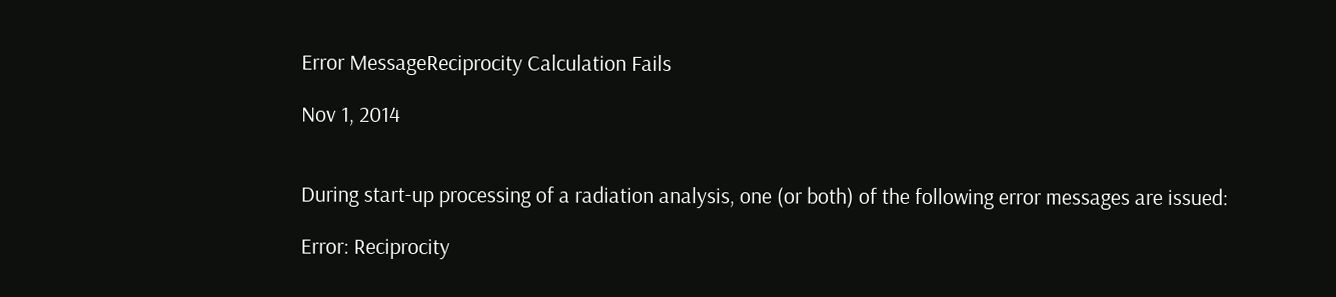Error MessageReciprocity Calculation Fails

Nov 1, 2014


During start-up processing of a radiation analysis, one (or both) of the following error messages are issued:

Error: Reciprocity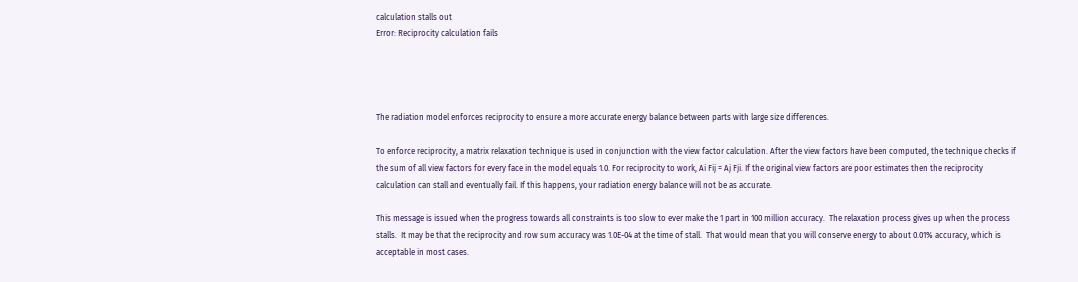calculation stalls out
Error: Reciprocity calculation fails




The radiation model enforces reciprocity to ensure a more accurate energy balance between parts with large size differences.

To enforce reciprocity, a matrix relaxation technique is used in conjunction with the view factor calculation. After the view factors have been computed, the technique checks if the sum of all view factors for every face in the model equals 1.0. For reciprocity to work, Ai Fij = Aj Fji. If the original view factors are poor estimates then the reciprocity calculation can stall and eventually fail. If this happens, your radiation energy balance will not be as accurate.

This message is issued when the progress towards all constraints is too slow to ever make the 1 part in 100 million accuracy.  The relaxation process gives up when the process stalls.  It may be that the reciprocity and row sum accuracy was 1.0E-04 at the time of stall.  That would mean that you will conserve energy to about 0.01% accuracy, which is acceptable in most cases.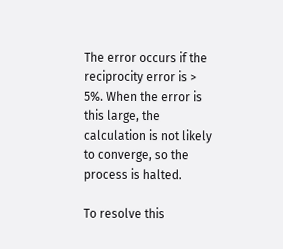The error occurs if the reciprocity error is > 5%. When the error is this large, the calculation is not likely to converge, so the process is halted.

To resolve this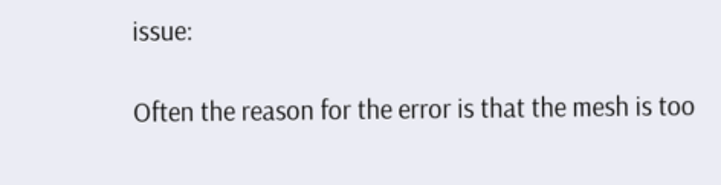issue:

Often the reason for the error is that the mesh is too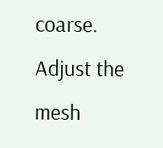coarse. Adjust the mesh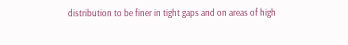distribution to be finer in tight gaps and on areas of high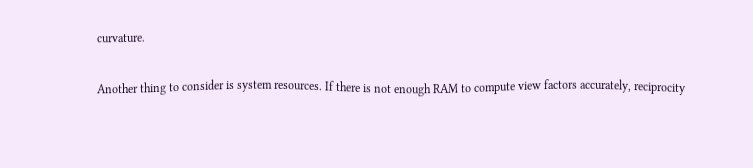curvature.

Another thing to consider is system resources. If there is not enough RAM to compute view factors accurately, reciprocity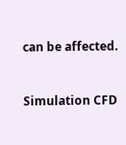can be affected.


Simulation CFD